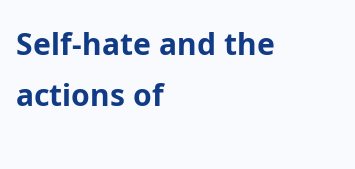Self-hate and the actions of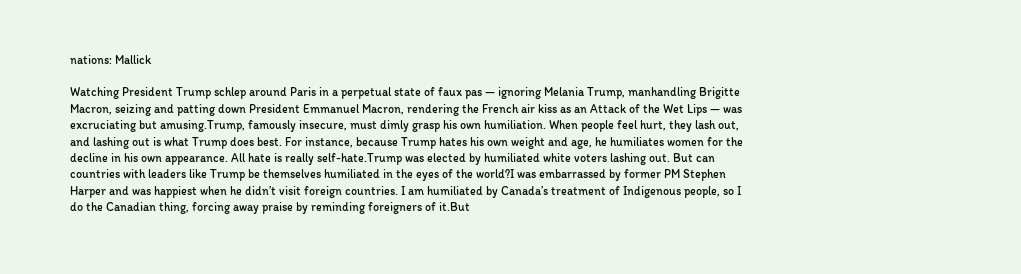nations: Mallick

Watching President Trump schlep around Paris in a perpetual state of faux pas — ignoring Melania Trump, manhandling Brigitte Macron, seizing and patting down President Emmanuel Macron, rendering the French air kiss as an Attack of the Wet Lips — was excruciating but amusing.Trump, famously insecure, must dimly grasp his own humiliation. When people feel hurt, they lash out, and lashing out is what Trump does best. For instance, because Trump hates his own weight and age, he humiliates women for the decline in his own appearance. All hate is really self-hate.Trump was elected by humiliated white voters lashing out. But can countries with leaders like Trump be themselves humiliated in the eyes of the world?I was embarrassed by former PM Stephen Harper and was happiest when he didn’t visit foreign countries. I am humiliated by Canada’s treatment of Indigenous people, so I do the Canadian thing, forcing away praise by reminding foreigners of it.But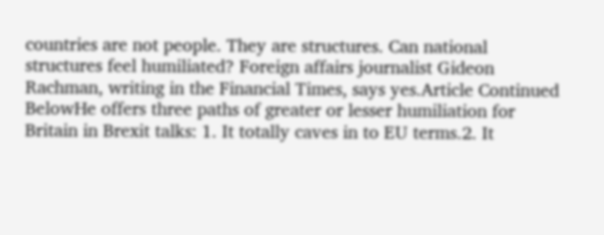countries are not people. They are structures. Can national structures feel humiliated? Foreign affairs journalist Gideon Rachman, writing in the Financial Times, says yes.Article Continued BelowHe offers three paths of greater or lesser humiliation for Britain in Brexit talks: 1. It totally caves in to EU terms.2. It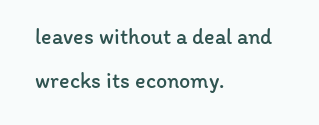leaves without a deal and wrecks its economy.